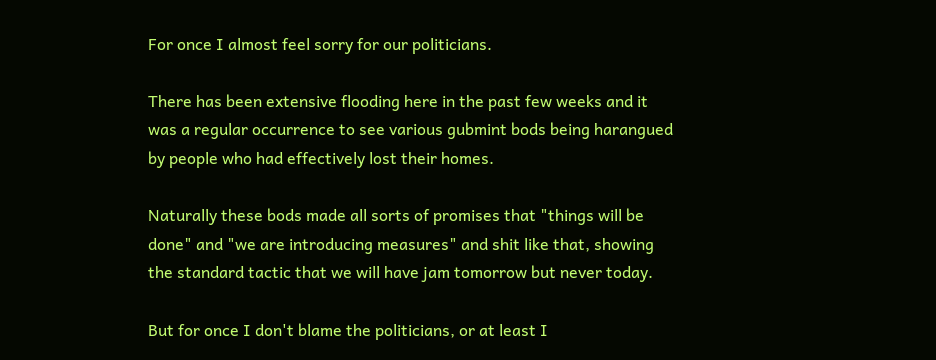For once I almost feel sorry for our politicians.

There has been extensive flooding here in the past few weeks and it was a regular occurrence to see various gubmint bods being harangued by people who had effectively lost their homes.

Naturally these bods made all sorts of promises that "things will be done" and "we are introducing measures" and shit like that, showing the standard tactic that we will have jam tomorrow but never today.

But for once I don't blame the politicians, or at least I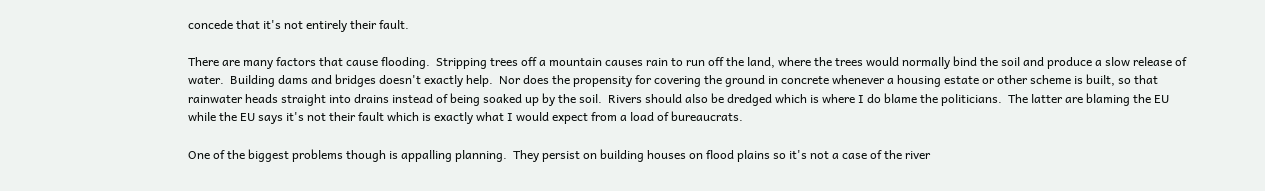concede that it's not entirely their fault.

There are many factors that cause flooding.  Stripping trees off a mountain causes rain to run off the land, where the trees would normally bind the soil and produce a slow release of water.  Building dams and bridges doesn't exactly help.  Nor does the propensity for covering the ground in concrete whenever a housing estate or other scheme is built, so that rainwater heads straight into drains instead of being soaked up by the soil.  Rivers should also be dredged which is where I do blame the politicians.  The latter are blaming the EU while the EU says it's not their fault which is exactly what I would expect from a load of bureaucrats.

One of the biggest problems though is appalling planning.  They persist on building houses on flood plains so it's not a case of the river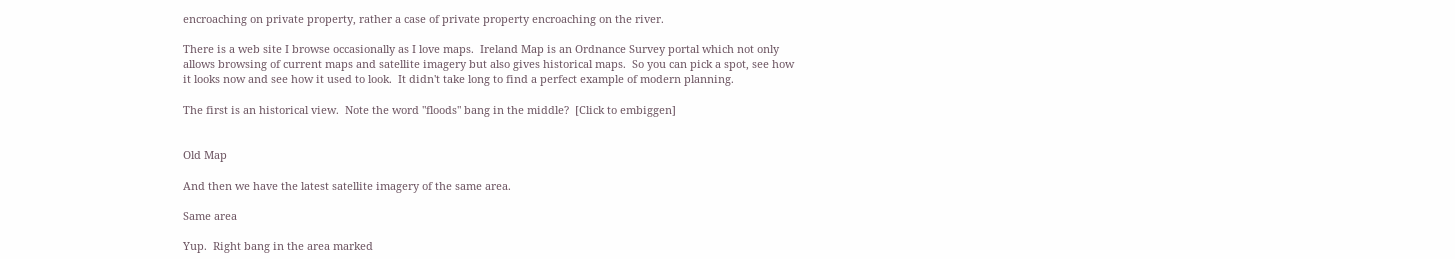encroaching on private property, rather a case of private property encroaching on the river.

There is a web site I browse occasionally as I love maps.  Ireland Map is an Ordnance Survey portal which not only allows browsing of current maps and satellite imagery but also gives historical maps.  So you can pick a spot, see how it looks now and see how it used to look.  It didn't take long to find a perfect example of modern planning.

The first is an historical view.  Note the word "floods" bang in the middle?  [Click to embiggen]


Old Map

And then we have the latest satellite imagery of the same area.

Same area

Yup.  Right bang in the area marked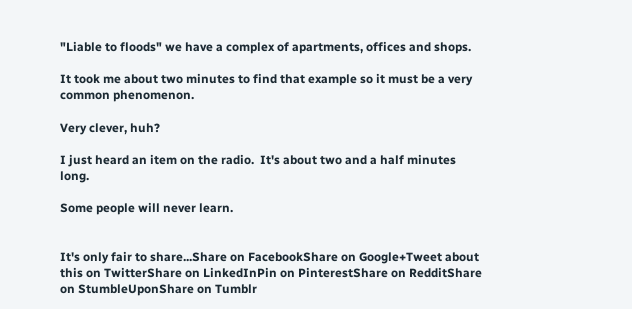"Liable to floods" we have a complex of apartments, offices and shops.

It took me about two minutes to find that example so it must be a very common phenomenon.

Very clever, huh?

I just heard an item on the radio.  It's about two and a half minutes long.

Some people will never learn.


It's only fair to share...Share on FacebookShare on Google+Tweet about this on TwitterShare on LinkedInPin on PinterestShare on RedditShare on StumbleUponShare on Tumblr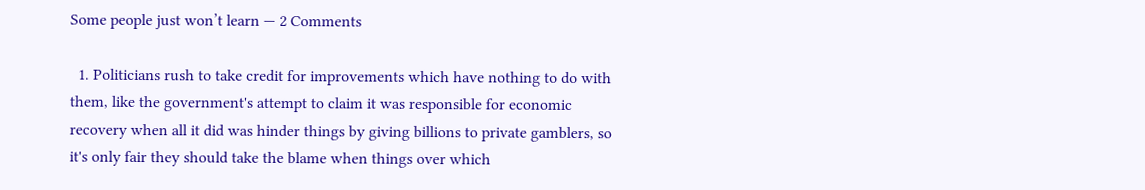Some people just won’t learn — 2 Comments

  1. Politicians rush to take credit for improvements which have nothing to do with them, like the government's attempt to claim it was responsible for economic recovery when all it did was hinder things by giving billions to private gamblers, so it's only fair they should take the blame when things over which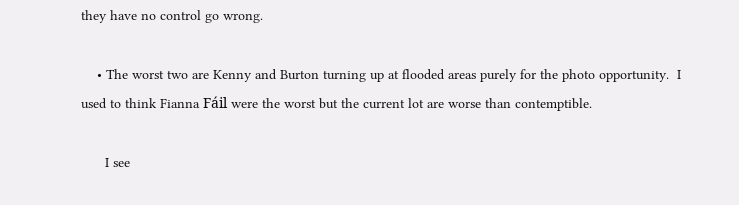they have no control go wrong.

    • The worst two are Kenny and Burton turning up at flooded areas purely for the photo opportunity.  I used to think Fianna Fáil were the worst but the current lot are worse than contemptible.

      I see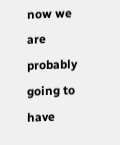now we are probably going to have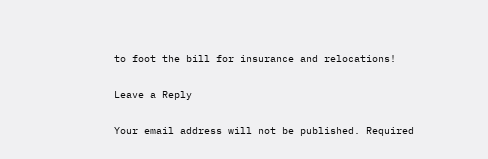to foot the bill for insurance and relocations!

Leave a Reply

Your email address will not be published. Required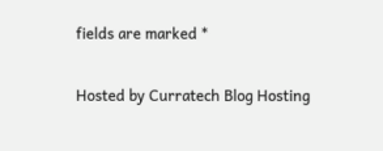fields are marked *

Hosted by Curratech Blog Hosting